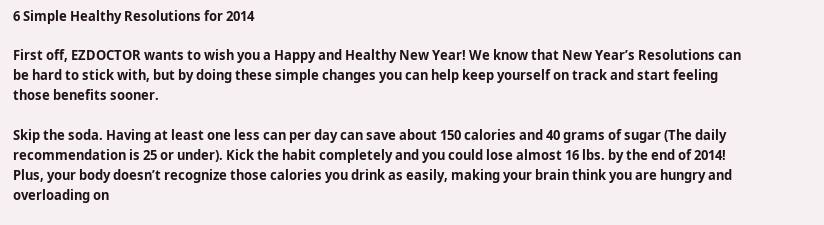6 Simple Healthy Resolutions for 2014

First off, EZDOCTOR wants to wish you a Happy and Healthy New Year! We know that New Year’s Resolutions can be hard to stick with, but by doing these simple changes you can help keep yourself on track and start feeling those benefits sooner.

Skip the soda. Having at least one less can per day can save about 150 calories and 40 grams of sugar (The daily recommendation is 25 or under). Kick the habit completely and you could lose almost 16 lbs. by the end of 2014!  Plus, your body doesn’t recognize those calories you drink as easily, making your brain think you are hungry and overloading on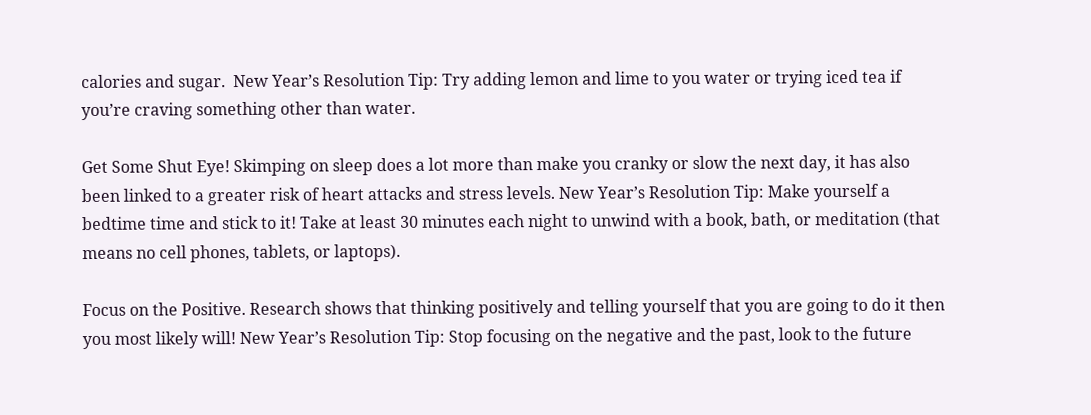calories and sugar.  New Year’s Resolution Tip: Try adding lemon and lime to you water or trying iced tea if you’re craving something other than water.

Get Some Shut Eye! Skimping on sleep does a lot more than make you cranky or slow the next day, it has also been linked to a greater risk of heart attacks and stress levels. New Year’s Resolution Tip: Make yourself a bedtime time and stick to it! Take at least 30 minutes each night to unwind with a book, bath, or meditation (that means no cell phones, tablets, or laptops).

Focus on the Positive. Research shows that thinking positively and telling yourself that you are going to do it then you most likely will! New Year’s Resolution Tip: Stop focusing on the negative and the past, look to the future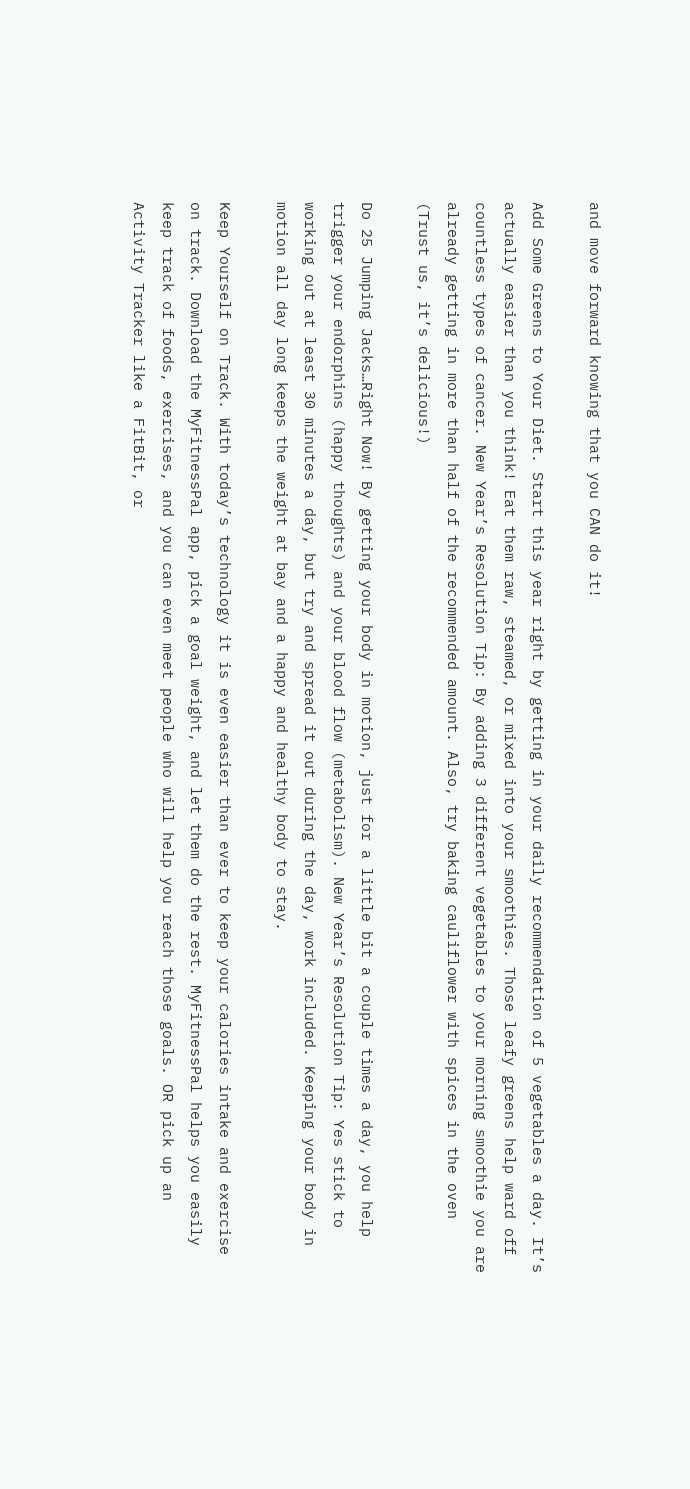and move forward knowing that you CAN do it!

Add Some Greens to Your Diet. Start this year right by getting in your daily recommendation of 5 vegetables a day. It’s actually easier than you think! Eat them raw, steamed, or mixed into your smoothies. Those leafy greens help ward off countless types of cancer. New Year’s Resolution Tip: By adding 3 different vegetables to your morning smoothie you are already getting in more than half of the recommended amount. Also, try baking cauliflower with spices in the oven (Trust us, it’s delicious!)

Do 25 Jumping Jacks…Right Now! By getting your body in motion, just for a little bit a couple times a day, you help trigger your endorphins (happy thoughts) and your blood flow (metabolism). New Year’s Resolution Tip: Yes stick to working out at least 30 minutes a day, but try and spread it out during the day, work included. Keeping your body in motion all day long keeps the weight at bay and a happy and healthy body to stay.

Keep Yourself on Track. With today’s technology it is even easier than ever to keep your calories intake and exercise on track. Download the MyFitnessPal app, pick a goal weight, and let them do the rest. MyFitnessPal helps you easily keep track of foods, exercises, and you can even meet people who will help you reach those goals. OR pick up an Activity Tracker like a FitBit, or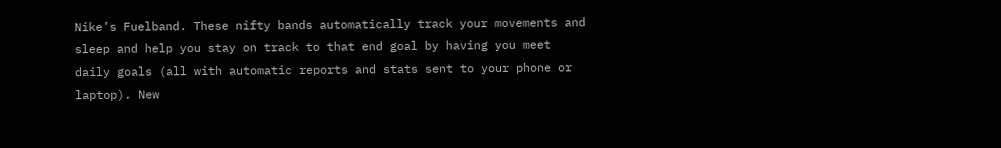Nike’s Fuelband. These nifty bands automatically track your movements and sleep and help you stay on track to that end goal by having you meet daily goals (all with automatic reports and stats sent to your phone or laptop). New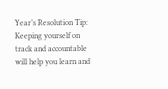Year’s Resolution Tip: Keeping yourself on track and accountable will help you learn and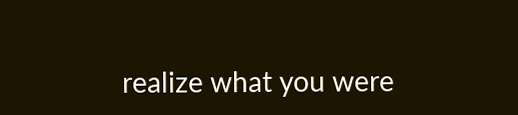realize what you were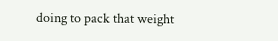doing to pack that weight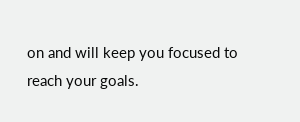on and will keep you focused to reach your goals.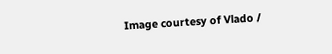Image courtesy of Vlado /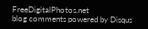FreeDigitalPhotos.net
blog comments powered by Disqus